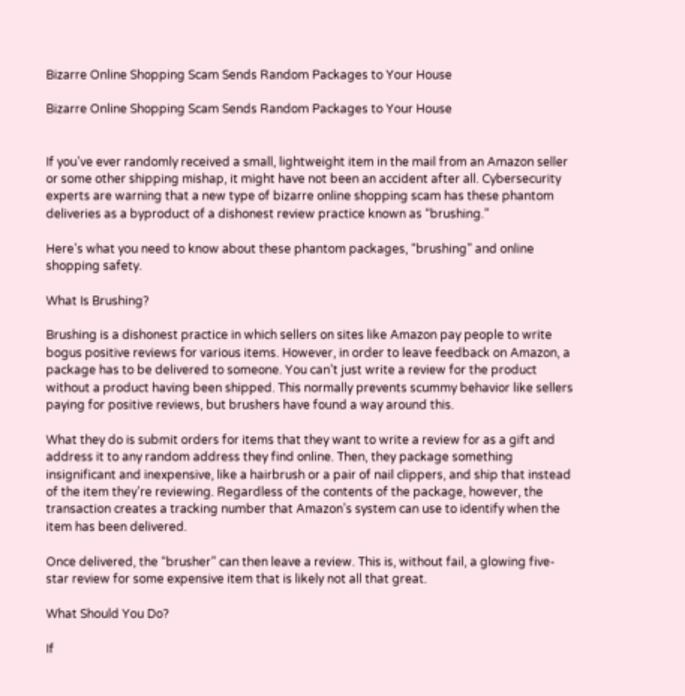Bizarre Online Shopping Scam Sends Random Packages to Your House

Bizarre Online Shopping Scam Sends Random Packages to Your House


If you’ve ever randomly received a small, lightweight item in the mail from an Amazon seller or some other shipping mishap, it might have not been an accident after all. Cybersecurity experts are warning that a new type of bizarre online shopping scam has these phantom deliveries as a byproduct of a dishonest review practice known as “brushing.”

Here’s what you need to know about these phantom packages, “brushing” and online shopping safety.

What Is Brushing?

Brushing is a dishonest practice in which sellers on sites like Amazon pay people to write bogus positive reviews for various items. However, in order to leave feedback on Amazon, a package has to be delivered to someone. You can’t just write a review for the product without a product having been shipped. This normally prevents scummy behavior like sellers paying for positive reviews, but brushers have found a way around this.

What they do is submit orders for items that they want to write a review for as a gift and address it to any random address they find online. Then, they package something insignificant and inexpensive, like a hairbrush or a pair of nail clippers, and ship that instead of the item they’re reviewing. Regardless of the contents of the package, however, the transaction creates a tracking number that Amazon’s system can use to identify when the item has been delivered.

Once delivered, the “brusher” can then leave a review. This is, without fail, a glowing five-star review for some expensive item that is likely not all that great.

What Should You Do?

If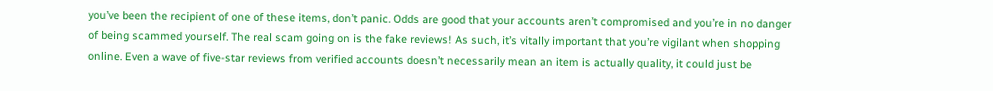you’ve been the recipient of one of these items, don’t panic. Odds are good that your accounts aren’t compromised and you’re in no danger of being scammed yourself. The real scam going on is the fake reviews! As such, it’s vitally important that you’re vigilant when shopping online. Even a wave of five-star reviews from verified accounts doesn’t necessarily mean an item is actually quality, it could just be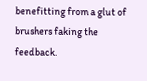benefitting from a glut of brushers faking the feedback.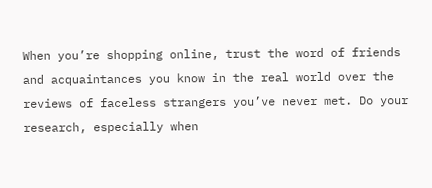When you’re shopping online, trust the word of friends and acquaintances you know in the real world over the reviews of faceless strangers you’ve never met. Do your research, especially when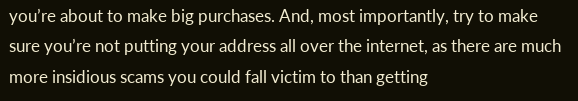you’re about to make big purchases. And, most importantly, try to make sure you’re not putting your address all over the internet, as there are much more insidious scams you could fall victim to than getting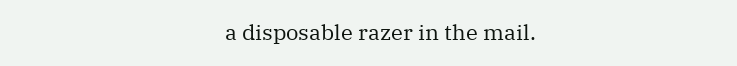a disposable razer in the mail.